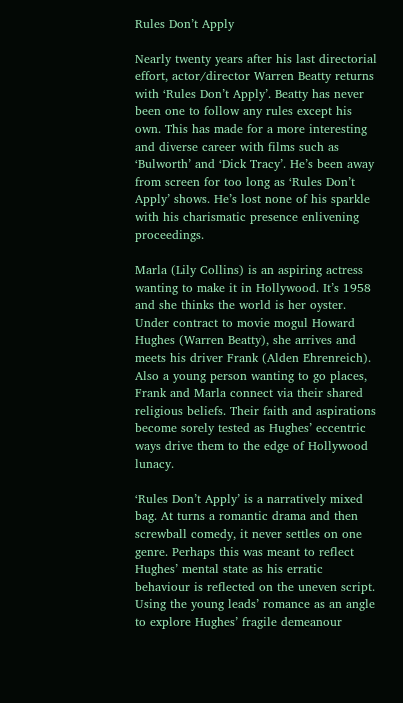Rules Don’t Apply

Nearly twenty years after his last directorial effort, actor/director Warren Beatty returns with ‘Rules Don’t Apply’. Beatty has never been one to follow any rules except his own. This has made for a more interesting and diverse career with films such as ‘Bulworth’ and ‘Dick Tracy’. He’s been away from screen for too long as ‘Rules Don’t Apply’ shows. He’s lost none of his sparkle with his charismatic presence enlivening proceedings.

Marla (Lily Collins) is an aspiring actress wanting to make it in Hollywood. It’s 1958 and she thinks the world is her oyster. Under contract to movie mogul Howard Hughes (Warren Beatty), she arrives and meets his driver Frank (Alden Ehrenreich). Also a young person wanting to go places, Frank and Marla connect via their shared religious beliefs. Their faith and aspirations become sorely tested as Hughes’ eccentric ways drive them to the edge of Hollywood lunacy.

‘Rules Don’t Apply’ is a narratively mixed bag. At turns a romantic drama and then screwball comedy, it never settles on one genre. Perhaps this was meant to reflect Hughes’ mental state as his erratic behaviour is reflected on the uneven script. Using the young leads’ romance as an angle to explore Hughes’ fragile demeanour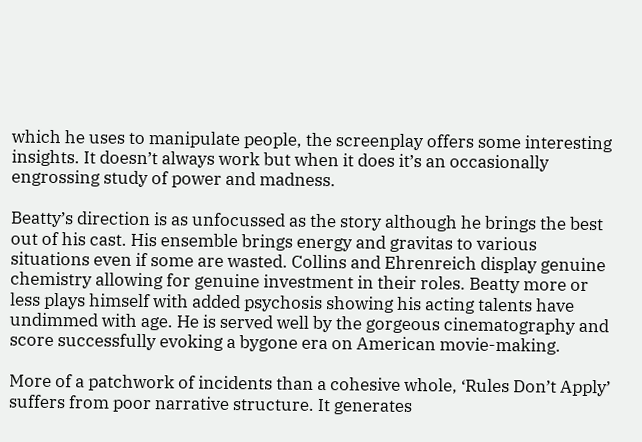which he uses to manipulate people, the screenplay offers some interesting insights. It doesn’t always work but when it does it’s an occasionally engrossing study of power and madness.

Beatty’s direction is as unfocussed as the story although he brings the best out of his cast. His ensemble brings energy and gravitas to various situations even if some are wasted. Collins and Ehrenreich display genuine chemistry allowing for genuine investment in their roles. Beatty more or less plays himself with added psychosis showing his acting talents have undimmed with age. He is served well by the gorgeous cinematography and score successfully evoking a bygone era on American movie-making.

More of a patchwork of incidents than a cohesive whole, ‘Rules Don’t Apply’ suffers from poor narrative structure. It generates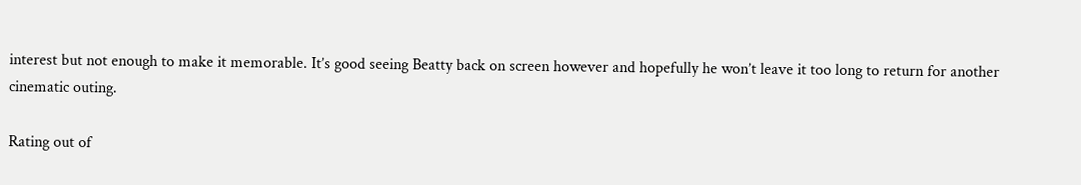interest but not enough to make it memorable. It’s good seeing Beatty back on screen however and hopefully he won’t leave it too long to return for another cinematic outing.

Rating out of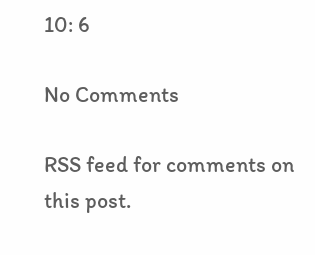10: 6

No Comments

RSS feed for comments on this post.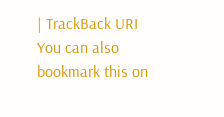| TrackBack URI
You can also bookmark this on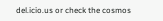del.icio.us or check the cosmos